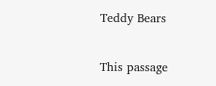Teddy Bears

This passage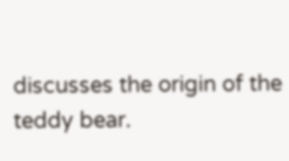discusses the origin of the teddy bear.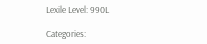Lexile Level: 990L

Categories: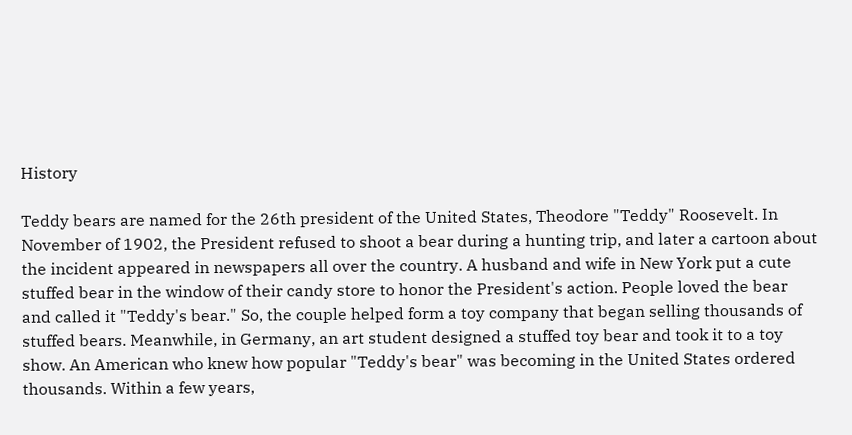History

Teddy bears are named for the 26th president of the United States, Theodore "Teddy" Roosevelt. In November of 1902, the President refused to shoot a bear during a hunting trip, and later a cartoon about the incident appeared in newspapers all over the country. A husband and wife in New York put a cute stuffed bear in the window of their candy store to honor the President's action. People loved the bear and called it "Teddy's bear." So, the couple helped form a toy company that began selling thousands of stuffed bears. Meanwhile, in Germany, an art student designed a stuffed toy bear and took it to a toy show. An American who knew how popular "Teddy's bear" was becoming in the United States ordered thousands. Within a few years,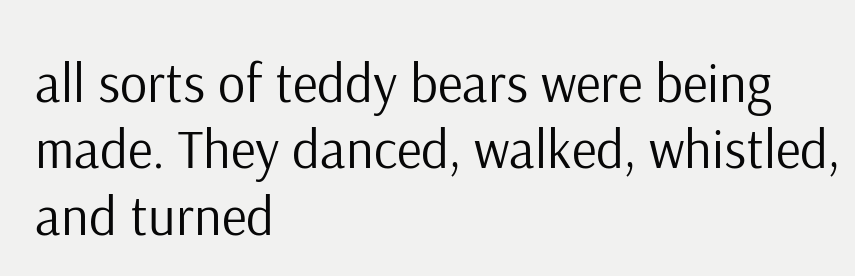all sorts of teddy bears were being made. They danced, walked, whistled, and turned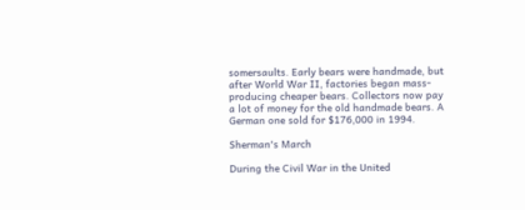somersaults. Early bears were handmade, but after World War II, factories began mass-producing cheaper bears. Collectors now pay a lot of money for the old handmade bears. A German one sold for $176,000 in 1994.

Sherman's March

During the Civil War in the United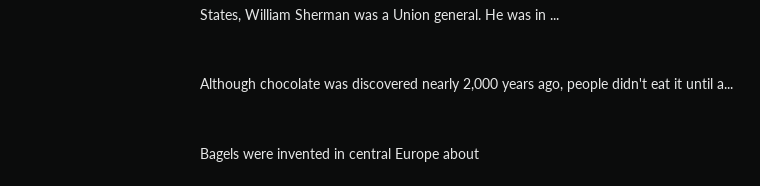States, William Sherman was a Union general. He was in ...



Although chocolate was discovered nearly 2,000 years ago, people didn't eat it until a...



Bagels were invented in central Europe about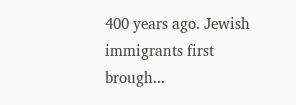400 years ago. Jewish immigrants first brough...